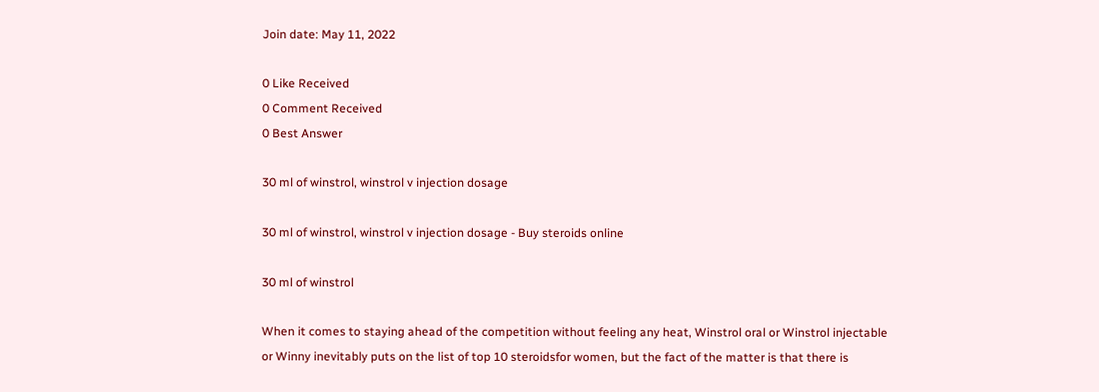Join date: May 11, 2022

0 Like Received
0 Comment Received
0 Best Answer

30 ml of winstrol, winstrol v injection dosage

30 ml of winstrol, winstrol v injection dosage - Buy steroids online

30 ml of winstrol

When it comes to staying ahead of the competition without feeling any heat, Winstrol oral or Winstrol injectable or Winny inevitably puts on the list of top 10 steroidsfor women, but the fact of the matter is that there is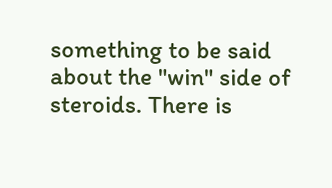something to be said about the "win" side of steroids. There is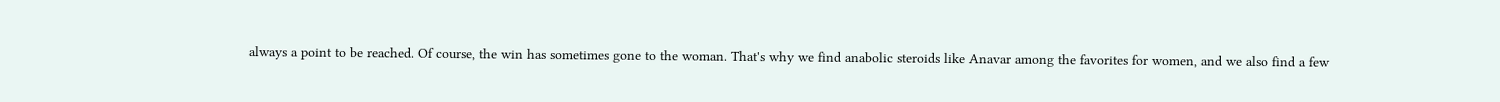always a point to be reached. Of course, the win has sometimes gone to the woman. That's why we find anabolic steroids like Anavar among the favorites for women, and we also find a few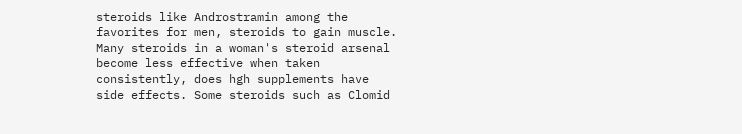steroids like Androstramin among the favorites for men, steroids to gain muscle. Many steroids in a woman's steroid arsenal become less effective when taken consistently, does hgh supplements have side effects. Some steroids such as Clomid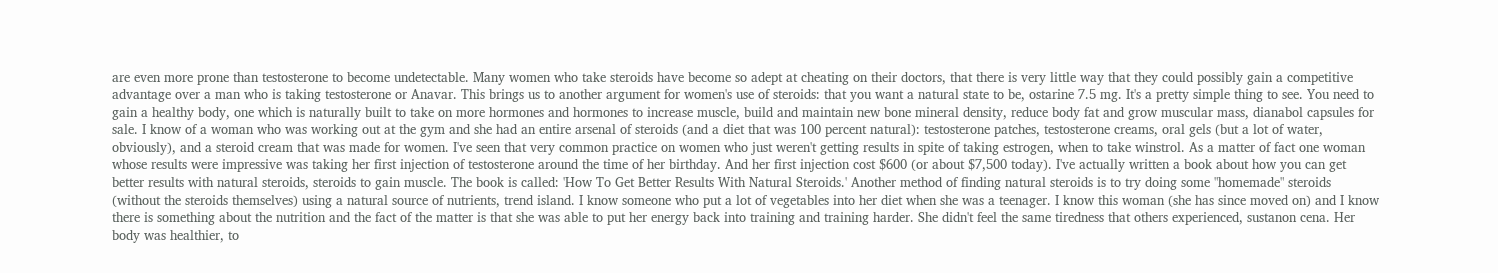are even more prone than testosterone to become undetectable. Many women who take steroids have become so adept at cheating on their doctors, that there is very little way that they could possibly gain a competitive advantage over a man who is taking testosterone or Anavar. This brings us to another argument for women's use of steroids: that you want a natural state to be, ostarine 7.5 mg. It's a pretty simple thing to see. You need to gain a healthy body, one which is naturally built to take on more hormones and hormones to increase muscle, build and maintain new bone mineral density, reduce body fat and grow muscular mass, dianabol capsules for sale. I know of a woman who was working out at the gym and she had an entire arsenal of steroids (and a diet that was 100 percent natural): testosterone patches, testosterone creams, oral gels (but a lot of water, obviously), and a steroid cream that was made for women. I've seen that very common practice on women who just weren't getting results in spite of taking estrogen, when to take winstrol. As a matter of fact one woman whose results were impressive was taking her first injection of testosterone around the time of her birthday. And her first injection cost $600 (or about $7,500 today). I've actually written a book about how you can get better results with natural steroids, steroids to gain muscle. The book is called: 'How To Get Better Results With Natural Steroids.' Another method of finding natural steroids is to try doing some "homemade" steroids (without the steroids themselves) using a natural source of nutrients, trend island. I know someone who put a lot of vegetables into her diet when she was a teenager. I know this woman (she has since moved on) and I know there is something about the nutrition and the fact of the matter is that she was able to put her energy back into training and training harder. She didn't feel the same tiredness that others experienced, sustanon cena. Her body was healthier, to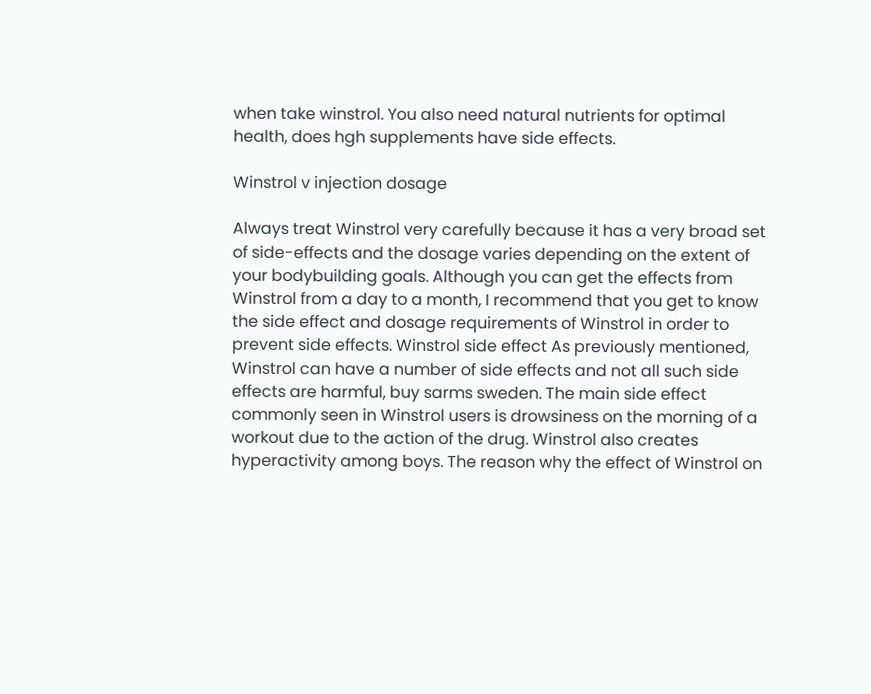when take winstrol. You also need natural nutrients for optimal health, does hgh supplements have side effects.

Winstrol v injection dosage

Always treat Winstrol very carefully because it has a very broad set of side-effects and the dosage varies depending on the extent of your bodybuilding goals. Although you can get the effects from Winstrol from a day to a month, I recommend that you get to know the side effect and dosage requirements of Winstrol in order to prevent side effects. Winstrol side effect As previously mentioned, Winstrol can have a number of side effects and not all such side effects are harmful, buy sarms sweden. The main side effect commonly seen in Winstrol users is drowsiness on the morning of a workout due to the action of the drug. Winstrol also creates hyperactivity among boys. The reason why the effect of Winstrol on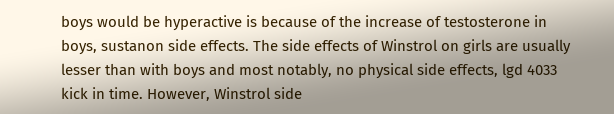boys would be hyperactive is because of the increase of testosterone in boys, sustanon side effects. The side effects of Winstrol on girls are usually lesser than with boys and most notably, no physical side effects, lgd 4033 kick in time. However, Winstrol side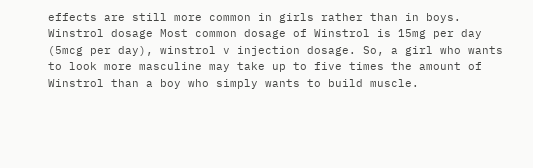effects are still more common in girls rather than in boys. Winstrol dosage Most common dosage of Winstrol is 15mg per day (5mcg per day), winstrol v injection dosage. So, a girl who wants to look more masculine may take up to five times the amount of Winstrol than a boy who simply wants to build muscle.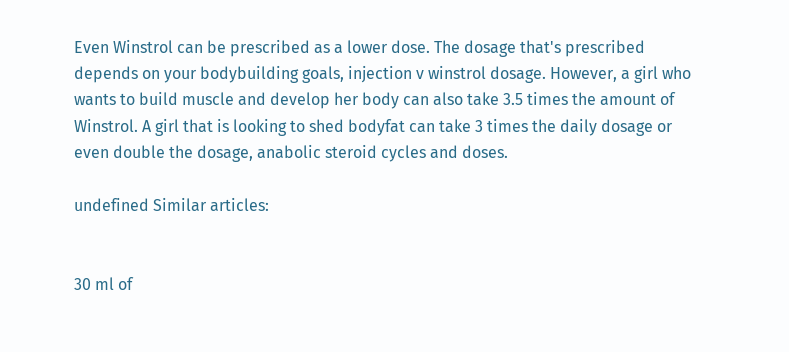Even Winstrol can be prescribed as a lower dose. The dosage that's prescribed depends on your bodybuilding goals, injection v winstrol dosage. However, a girl who wants to build muscle and develop her body can also take 3.5 times the amount of Winstrol. A girl that is looking to shed bodyfat can take 3 times the daily dosage or even double the dosage, anabolic steroid cycles and doses.

undefined Similar articles:


30 ml of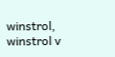winstrol, winstrol v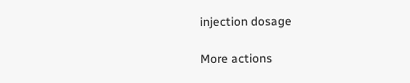injection dosage

More actions